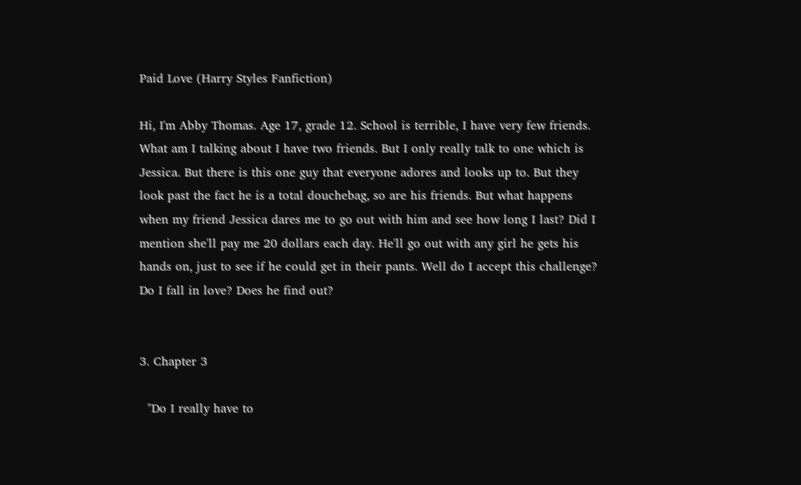Paid Love (Harry Styles Fanfiction)

Hi, I'm Abby Thomas. Age 17, grade 12. School is terrible, I have very few friends. What am I talking about I have two friends. But I only really talk to one which is Jessica. But there is this one guy that everyone adores and looks up to. But they look past the fact he is a total douchebag, so are his friends. But what happens when my friend Jessica dares me to go out with him and see how long I last? Did I mention she'll pay me 20 dollars each day. He'll go out with any girl he gets his hands on, just to see if he could get in their pants. Well do I accept this challenge? Do I fall in love? Does he find out?


3. Chapter 3

  "Do I really have to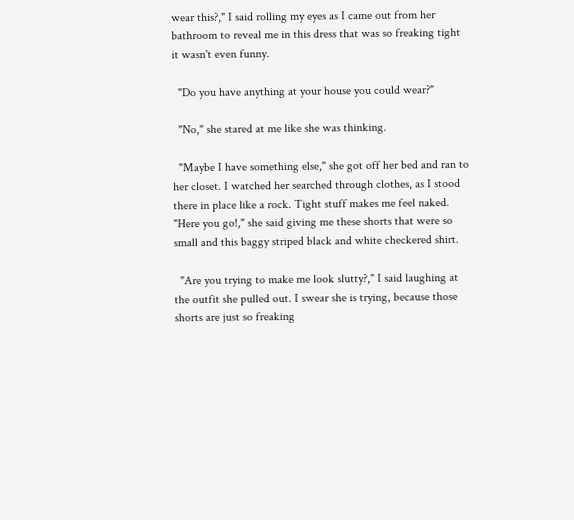wear this?," I said rolling my eyes as I came out from her bathroom to reveal me in this dress that was so freaking tight it wasn't even funny.

  "Do you have anything at your house you could wear?"

  "No," she stared at me like she was thinking.

  "Maybe I have something else," she got off her bed and ran to her closet. I watched her searched through clothes, as I stood there in place like a rock. Tight stuff makes me feel naked. "Here you go!," she said giving me these shorts that were so small and this baggy striped black and white checkered shirt.

  "Are you trying to make me look slutty?," I said laughing at the outfit she pulled out. I swear she is trying, because those shorts are just so freaking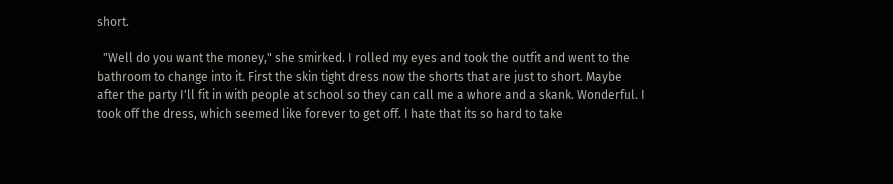short.

  "Well do you want the money," she smirked. I rolled my eyes and took the outfit and went to the bathroom to change into it. First the skin tight dress now the shorts that are just to short. Maybe after the party I'll fit in with people at school so they can call me a whore and a skank. Wonderful. I took off the dress, which seemed like forever to get off. I hate that its so hard to take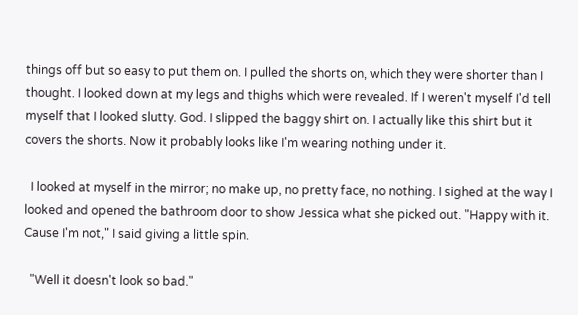things off but so easy to put them on. I pulled the shorts on, which they were shorter than I thought. I looked down at my legs and thighs which were revealed. If I weren't myself I'd tell myself that I looked slutty. God. I slipped the baggy shirt on. I actually like this shirt but it covers the shorts. Now it probably looks like I'm wearing nothing under it.

  I looked at myself in the mirror; no make up, no pretty face, no nothing. I sighed at the way I looked and opened the bathroom door to show Jessica what she picked out. "Happy with it. Cause I'm not," I said giving a little spin.

  "Well it doesn't look so bad."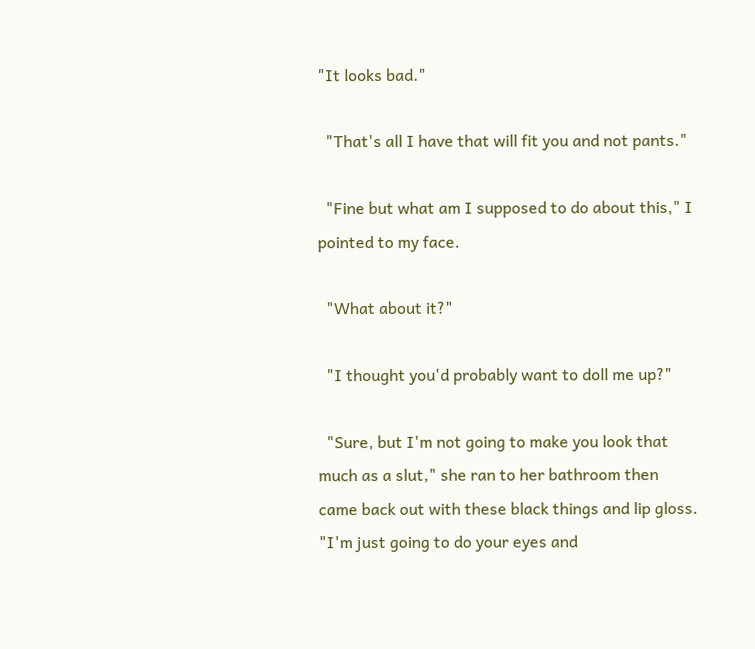"It looks bad."

  "That's all I have that will fit you and not pants."

  "Fine but what am I supposed to do about this," I pointed to my face.

  "What about it?"

  "I thought you'd probably want to doll me up?"

  "Sure, but I'm not going to make you look that much as a slut," she ran to her bathroom then came back out with these black things and lip gloss. "I'm just going to do your eyes and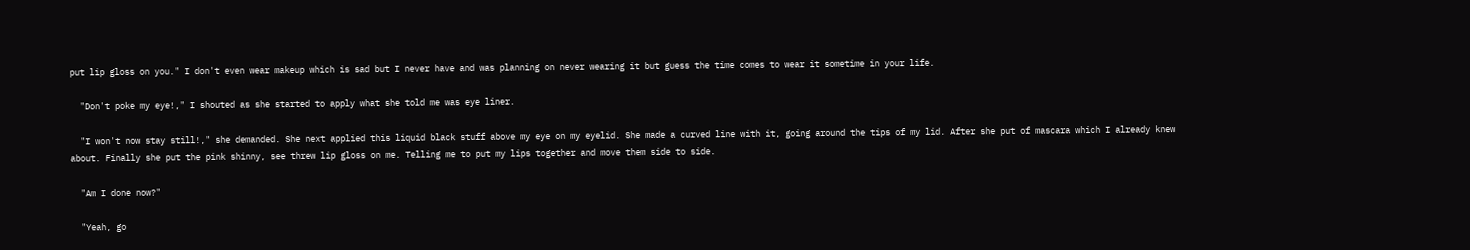put lip gloss on you." I don't even wear makeup which is sad but I never have and was planning on never wearing it but guess the time comes to wear it sometime in your life.

  "Don't poke my eye!," I shouted as she started to apply what she told me was eye liner.

  "I won't now stay still!," she demanded. She next applied this liquid black stuff above my eye on my eyelid. She made a curved line with it, going around the tips of my lid. After she put of mascara which I already knew about. Finally she put the pink shinny, see threw lip gloss on me. Telling me to put my lips together and move them side to side.

  "Am I done now?"

  "Yeah, go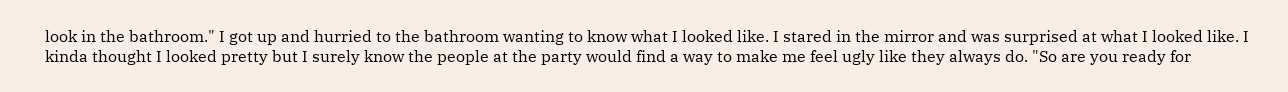look in the bathroom." I got up and hurried to the bathroom wanting to know what I looked like. I stared in the mirror and was surprised at what I looked like. I kinda thought I looked pretty but I surely know the people at the party would find a way to make me feel ugly like they always do. "So are you ready for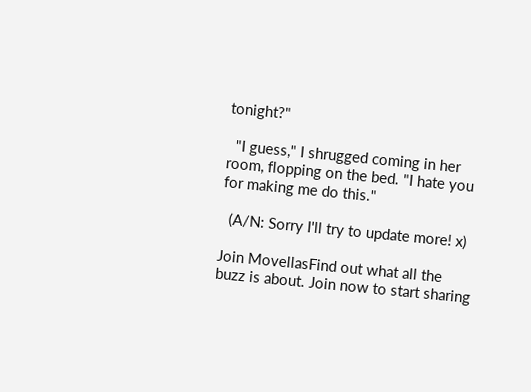tonight?"

  "I guess," I shrugged coming in her room, flopping on the bed. "I hate you for making me do this."

  (A/N: Sorry I'll try to update more! x)

Join MovellasFind out what all the buzz is about. Join now to start sharing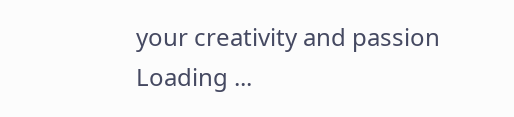your creativity and passion
Loading ...